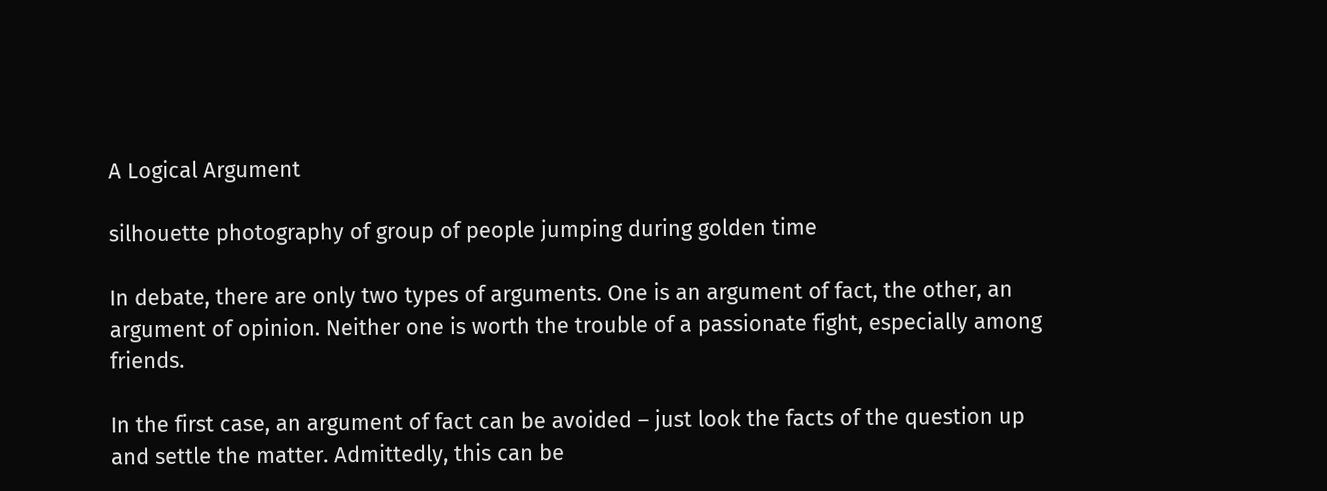A Logical Argument

silhouette photography of group of people jumping during golden time

In debate, there are only two types of arguments. One is an argument of fact, the other, an argument of opinion. Neither one is worth the trouble of a passionate fight, especially among friends.

In the first case, an argument of fact can be avoided – just look the facts of the question up and settle the matter. Admittedly, this can be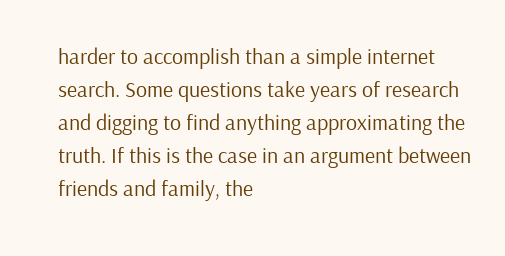harder to accomplish than a simple internet search. Some questions take years of research and digging to find anything approximating the truth. If this is the case in an argument between friends and family, the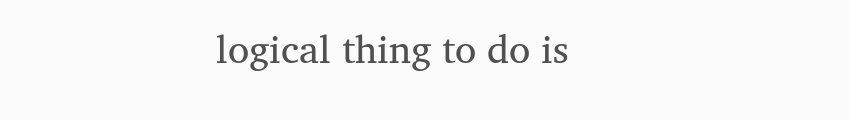logical thing to do is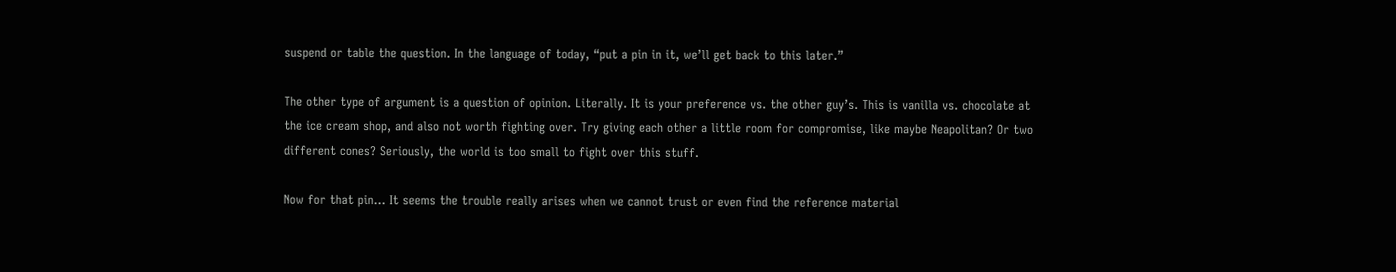suspend or table the question. In the language of today, “put a pin in it, we’ll get back to this later.”

The other type of argument is a question of opinion. Literally. It is your preference vs. the other guy’s. This is vanilla vs. chocolate at the ice cream shop, and also not worth fighting over. Try giving each other a little room for compromise, like maybe Neapolitan? Or two different cones? Seriously, the world is too small to fight over this stuff.

Now for that pin… It seems the trouble really arises when we cannot trust or even find the reference material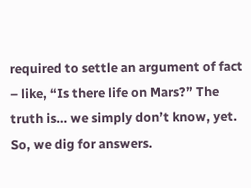required to settle an argument of fact – like, “Is there life on Mars?” The truth is… we simply don’t know, yet. So, we dig for answers.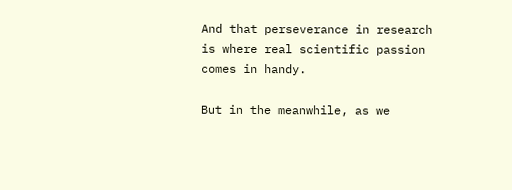And that perseverance in research is where real scientific passion comes in handy.

But in the meanwhile, as we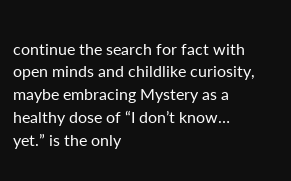continue the search for fact with open minds and childlike curiosity, maybe embracing Mystery as a healthy dose of “I don’t know… yet.” is the only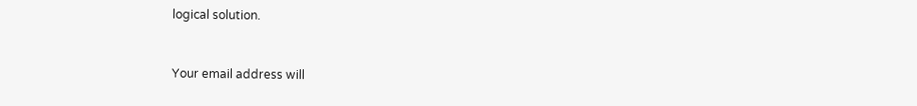logical solution.


Your email address will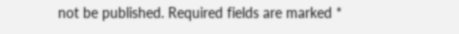not be published. Required fields are marked *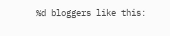%d bloggers like this: